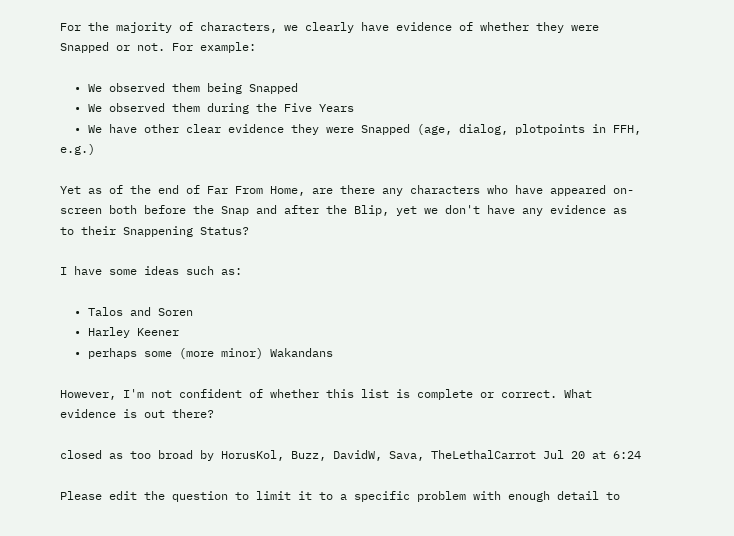For the majority of characters, we clearly have evidence of whether they were Snapped or not. For example:

  • We observed them being Snapped
  • We observed them during the Five Years
  • We have other clear evidence they were Snapped (age, dialog, plotpoints in FFH, e.g.)

Yet as of the end of Far From Home, are there any characters who have appeared on-screen both before the Snap and after the Blip, yet we don't have any evidence as to their Snappening Status?

I have some ideas such as:

  • Talos and Soren
  • Harley Keener
  • perhaps some (more minor) Wakandans

However, I'm not confident of whether this list is complete or correct. What evidence is out there?

closed as too broad by HorusKol, Buzz, DavidW, Sava, TheLethalCarrot Jul 20 at 6:24

Please edit the question to limit it to a specific problem with enough detail to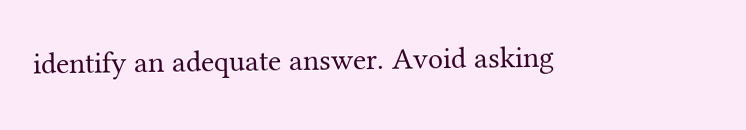identify an adequate answer. Avoid asking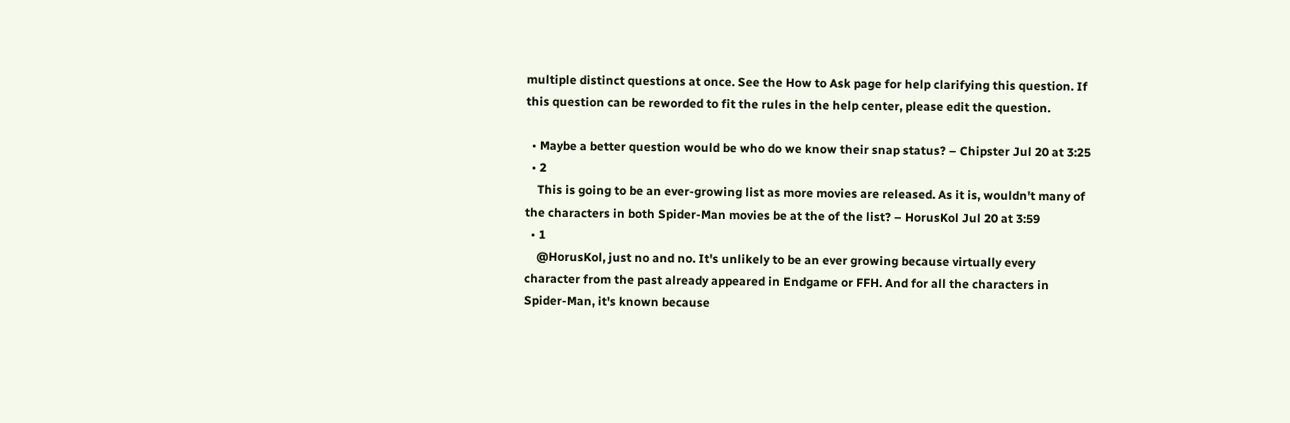multiple distinct questions at once. See the How to Ask page for help clarifying this question. If this question can be reworded to fit the rules in the help center, please edit the question.

  • Maybe a better question would be who do we know their snap status? – Chipster Jul 20 at 3:25
  • 2
    This is going to be an ever-growing list as more movies are released. As it is, wouldn't many of the characters in both Spider-Man movies be at the of the list? – HorusKol Jul 20 at 3:59
  • 1
    @HorusKol, just no and no. It's unlikely to be an ever growing because virtually every character from the past already appeared in Endgame or FFH. And for all the characters in Spider-Man, it's known because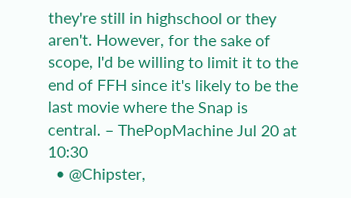they're still in highschool or they aren't. However, for the sake of scope, I'd be willing to limit it to the end of FFH since it's likely to be the last movie where the Snap is central. – ThePopMachine Jul 20 at 10:30
  • @Chipster,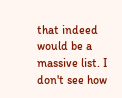that indeed would be a massive list. I don't see how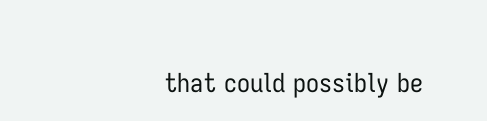that could possibly be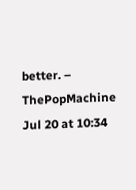better. – ThePopMachine Jul 20 at 10:34